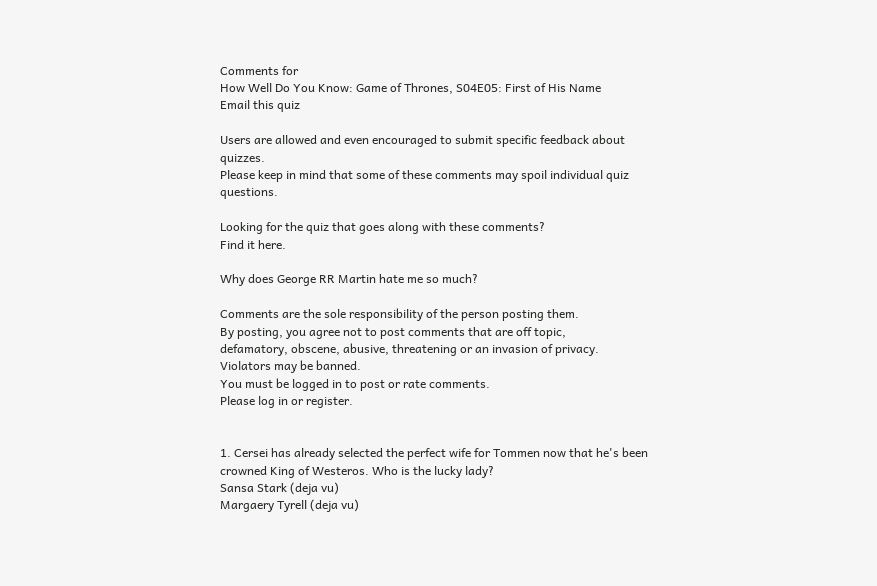Comments for
How Well Do You Know: Game of Thrones, S04E05: First of His Name
Email this quiz

Users are allowed and even encouraged to submit specific feedback about quizzes.
Please keep in mind that some of these comments may spoil individual quiz questions.

Looking for the quiz that goes along with these comments?
Find it here.

Why does George RR Martin hate me so much?

Comments are the sole responsibility of the person posting them.
By posting, you agree not to post comments that are off topic,
defamatory, obscene, abusive, threatening or an invasion of privacy.
Violators may be banned.
You must be logged in to post or rate comments.
Please log in or register.


1. Cersei has already selected the perfect wife for Tommen now that he's been crowned King of Westeros. Who is the lucky lady?
Sansa Stark (deja vu)
Margaery Tyrell (deja vu)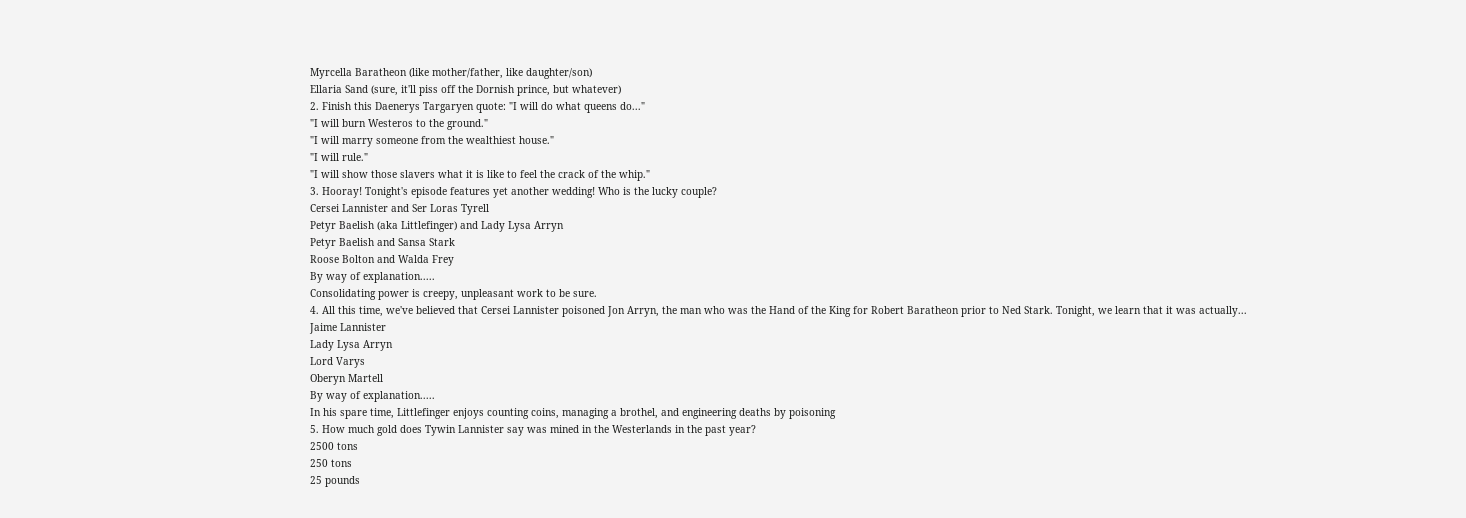Myrcella Baratheon (like mother/father, like daughter/son)
Ellaria Sand (sure, it'll piss off the Dornish prince, but whatever)
2. Finish this Daenerys Targaryen quote: "I will do what queens do..."
"I will burn Westeros to the ground."
"I will marry someone from the wealthiest house."
"I will rule."
"I will show those slavers what it is like to feel the crack of the whip."
3. Hooray! Tonight's episode features yet another wedding! Who is the lucky couple?
Cersei Lannister and Ser Loras Tyrell
Petyr Baelish (aka Littlefinger) and Lady Lysa Arryn
Petyr Baelish and Sansa Stark
Roose Bolton and Walda Frey
By way of explanation.....
Consolidating power is creepy, unpleasant work to be sure.
4. All this time, we've believed that Cersei Lannister poisoned Jon Arryn, the man who was the Hand of the King for Robert Baratheon prior to Ned Stark. Tonight, we learn that it was actually...
Jaime Lannister
Lady Lysa Arryn
Lord Varys
Oberyn Martell
By way of explanation.....
In his spare time, Littlefinger enjoys counting coins, managing a brothel, and engineering deaths by poisoning
5. How much gold does Tywin Lannister say was mined in the Westerlands in the past year?
2500 tons
250 tons
25 pounds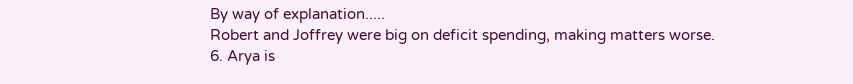By way of explanation.....
Robert and Joffrey were big on deficit spending, making matters worse.
6. Arya is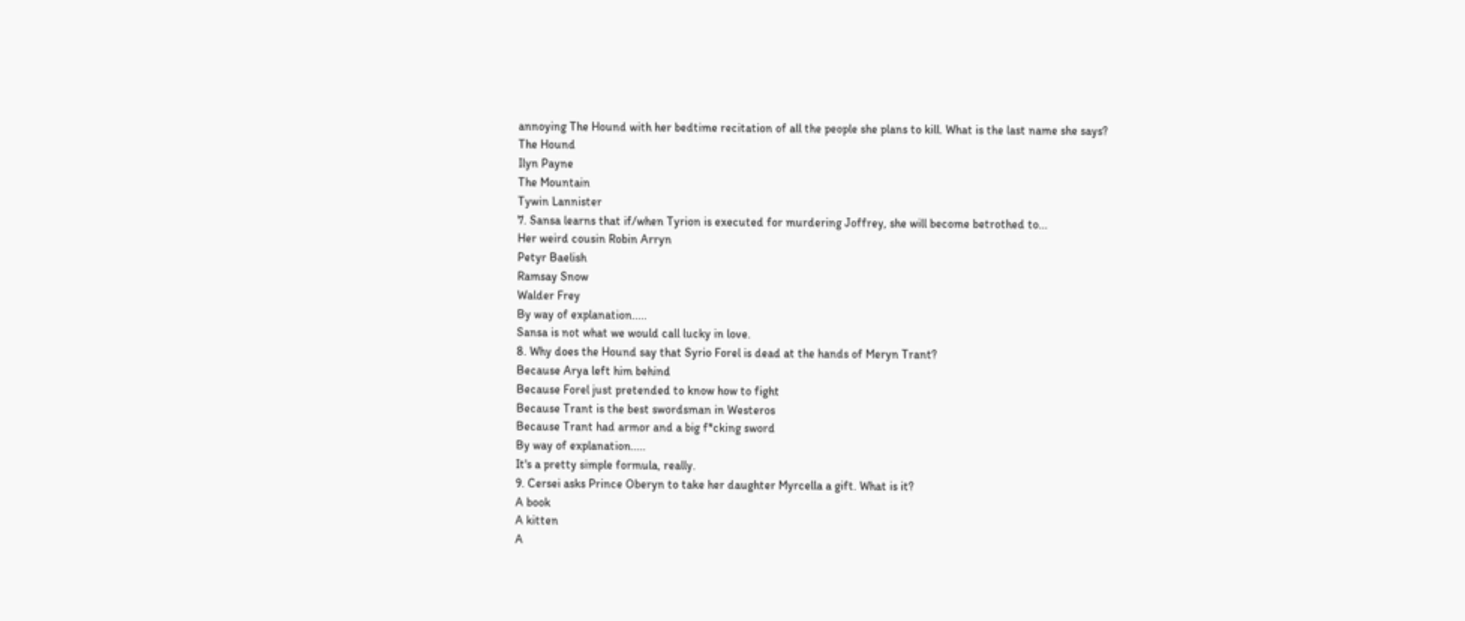annoying The Hound with her bedtime recitation of all the people she plans to kill. What is the last name she says?
The Hound
Ilyn Payne
The Mountain
Tywin Lannister
7. Sansa learns that if/when Tyrion is executed for murdering Joffrey, she will become betrothed to...
Her weird cousin Robin Arryn
Petyr Baelish
Ramsay Snow
Walder Frey
By way of explanation.....
Sansa is not what we would call lucky in love.
8. Why does the Hound say that Syrio Forel is dead at the hands of Meryn Trant?
Because Arya left him behind
Because Forel just pretended to know how to fight
Because Trant is the best swordsman in Westeros
Because Trant had armor and a big f*cking sword
By way of explanation.....
It's a pretty simple formula, really.
9. Cersei asks Prince Oberyn to take her daughter Myrcella a gift. What is it?
A book
A kitten
A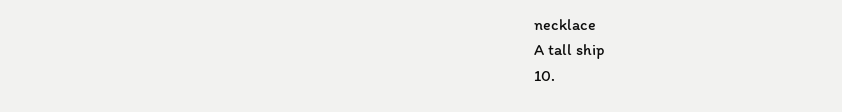necklace
A tall ship
10.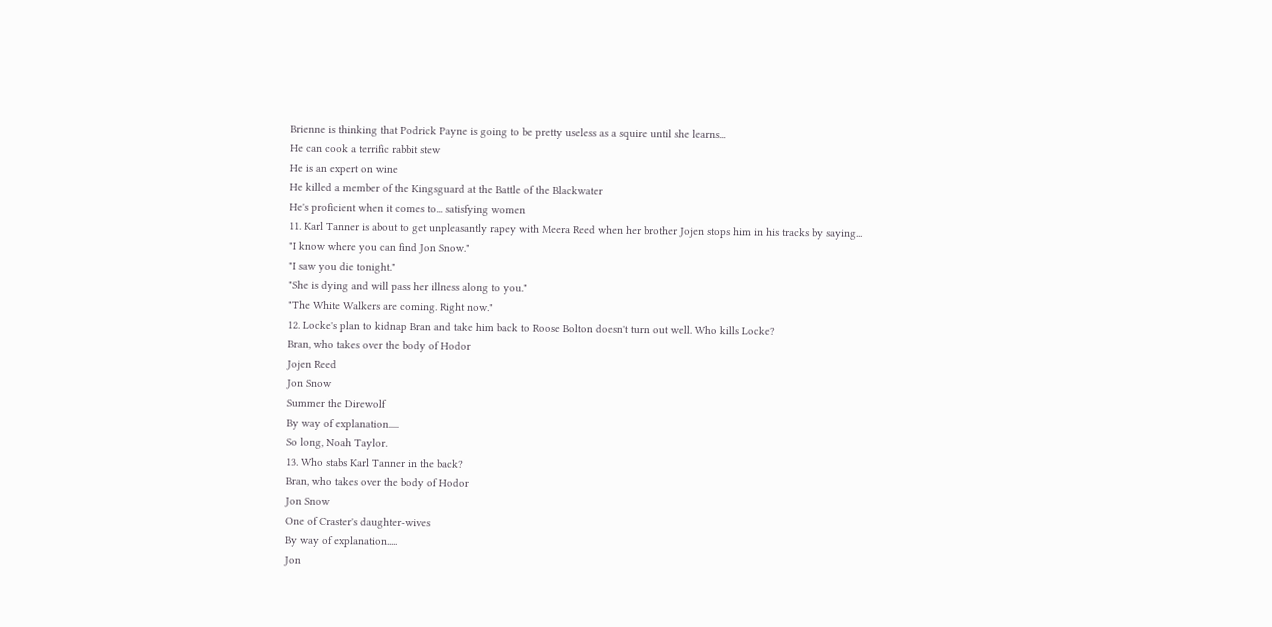Brienne is thinking that Podrick Payne is going to be pretty useless as a squire until she learns...
He can cook a terrific rabbit stew
He is an expert on wine
He killed a member of the Kingsguard at the Battle of the Blackwater
He's proficient when it comes to... satisfying women
11. Karl Tanner is about to get unpleasantly rapey with Meera Reed when her brother Jojen stops him in his tracks by saying...
"I know where you can find Jon Snow."
"I saw you die tonight."
"She is dying and will pass her illness along to you."
"The White Walkers are coming. Right now."
12. Locke's plan to kidnap Bran and take him back to Roose Bolton doesn't turn out well. Who kills Locke?
Bran, who takes over the body of Hodor
Jojen Reed
Jon Snow
Summer the Direwolf
By way of explanation.....
So long, Noah Taylor.
13. Who stabs Karl Tanner in the back?
Bran, who takes over the body of Hodor
Jon Snow
One of Craster's daughter-wives
By way of explanation.....
Jon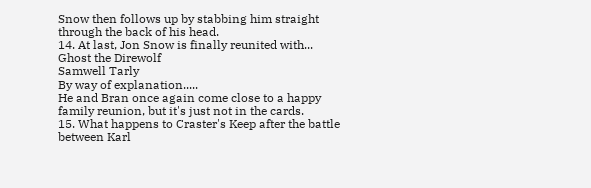Snow then follows up by stabbing him straight through the back of his head.
14. At last, Jon Snow is finally reunited with...
Ghost the Direwolf
Samwell Tarly
By way of explanation.....
He and Bran once again come close to a happy family reunion, but it's just not in the cards.
15. What happens to Craster's Keep after the battle between Karl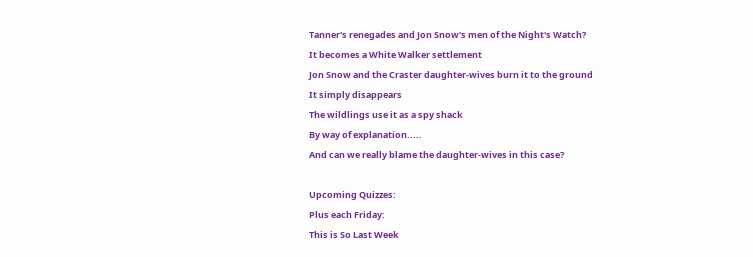Tanner's renegades and Jon Snow's men of the Night's Watch?
It becomes a White Walker settlement
Jon Snow and the Craster daughter-wives burn it to the ground
It simply disappears
The wildlings use it as a spy shack
By way of explanation.....
And can we really blame the daughter-wives in this case?

Upcoming Quizzes:
Plus each Friday:
This is So Last Week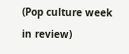(Pop culture week in review)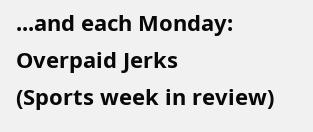...and each Monday:
Overpaid Jerks
(Sports week in review)